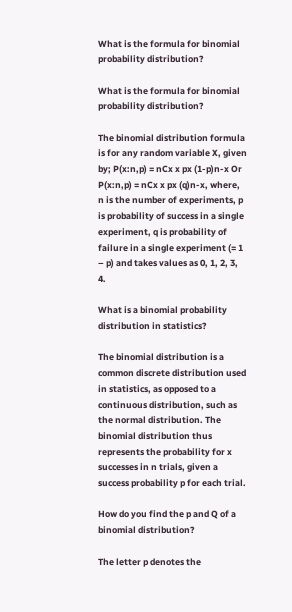What is the formula for binomial probability distribution?

What is the formula for binomial probability distribution?

The binomial distribution formula is for any random variable X, given by; P(x:n,p) = nCx x px (1-p)n-x Or P(x:n,p) = nCx x px (q)n-x, where, n is the number of experiments, p is probability of success in a single experiment, q is probability of failure in a single experiment (= 1 – p) and takes values as 0, 1, 2, 3, 4.

What is a binomial probability distribution in statistics?

The binomial distribution is a common discrete distribution used in statistics, as opposed to a continuous distribution, such as the normal distribution. The binomial distribution thus represents the probability for x successes in n trials, given a success probability p for each trial.

How do you find the p and Q of a binomial distribution?

The letter p denotes the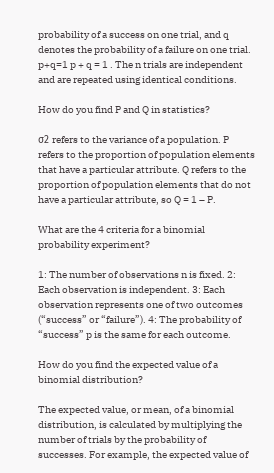probability of a success on one trial, and q denotes the probability of a failure on one trial. p+q=1 p + q = 1 . The n trials are independent and are repeated using identical conditions.

How do you find P and Q in statistics?

σ2 refers to the variance of a population. P refers to the proportion of population elements that have a particular attribute. Q refers to the proportion of population elements that do not have a particular attribute, so Q = 1 – P.

What are the 4 criteria for a binomial probability experiment?

1: The number of observations n is fixed. 2: Each observation is independent. 3: Each observation represents one of two outcomes (“success” or “failure”). 4: The probability of “success” p is the same for each outcome.

How do you find the expected value of a binomial distribution?

The expected value, or mean, of a binomial distribution, is calculated by multiplying the number of trials by the probability of successes. For example, the expected value of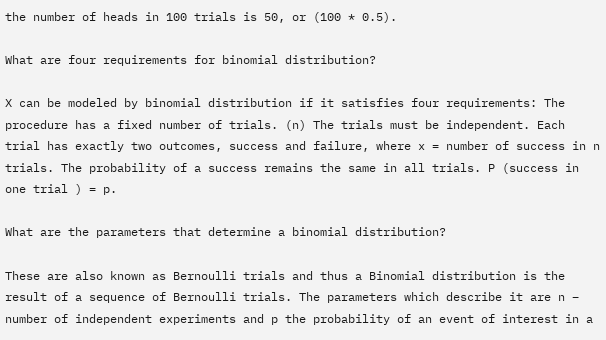the number of heads in 100 trials is 50, or (100 * 0.5).

What are four requirements for binomial distribution?

X can be modeled by binomial distribution if it satisfies four requirements: The procedure has a fixed number of trials. (n) The trials must be independent. Each trial has exactly two outcomes, success and failure, where x = number of success in n trials. The probability of a success remains the same in all trials. P (success in one trial ) = p.

What are the parameters that determine a binomial distribution?

These are also known as Bernoulli trials and thus a Binomial distribution is the result of a sequence of Bernoulli trials. The parameters which describe it are n – number of independent experiments and p the probability of an event of interest in a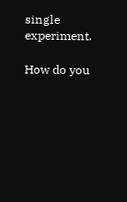single experiment.

How do you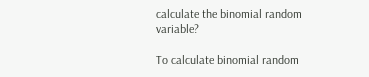calculate the binomial random variable?

To calculate binomial random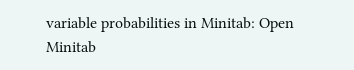variable probabilities in Minitab: Open Minitab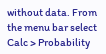without data. From the menu bar select Calc > Probability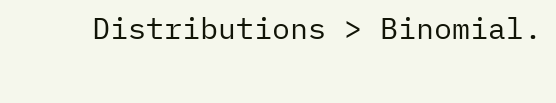Distributions > Binomial.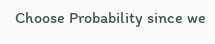Choose Probability since we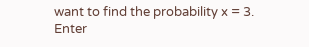want to find the probability x = 3. Enter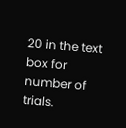20 in the text box for number of trials.